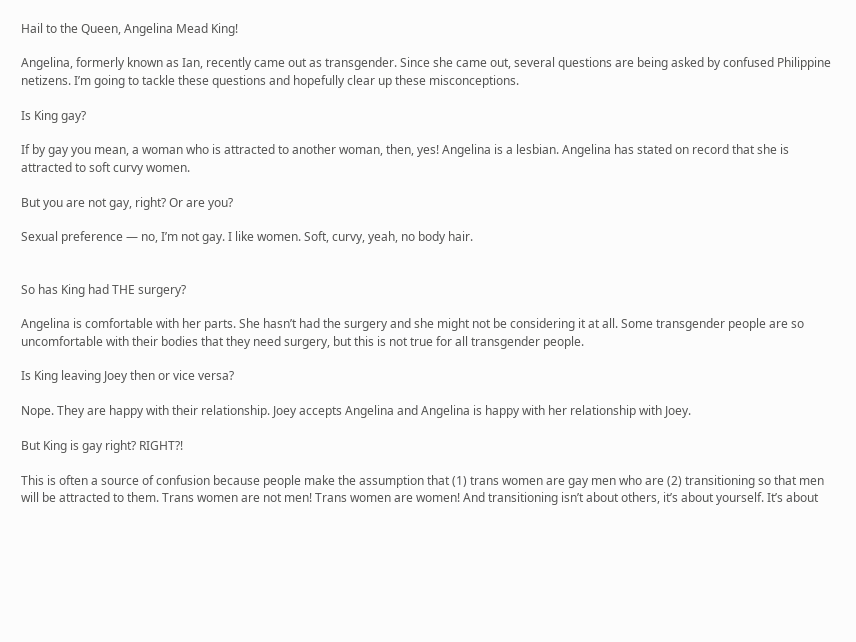Hail to the Queen, Angelina Mead King!

Angelina, formerly known as Ian, recently came out as transgender. Since she came out, several questions are being asked by confused Philippine netizens. I’m going to tackle these questions and hopefully clear up these misconceptions.

Is King gay?

If by gay you mean, a woman who is attracted to another woman, then, yes! Angelina is a lesbian. Angelina has stated on record that she is attracted to soft curvy women.

But you are not gay, right? Or are you?

Sexual preference — no, I’m not gay. I like women. Soft, curvy, yeah, no body hair.


So has King had THE surgery?

Angelina is comfortable with her parts. She hasn’t had the surgery and she might not be considering it at all. Some transgender people are so uncomfortable with their bodies that they need surgery, but this is not true for all transgender people.

Is King leaving Joey then or vice versa?

Nope. They are happy with their relationship. Joey accepts Angelina and Angelina is happy with her relationship with Joey.

But King is gay right? RIGHT?!

This is often a source of confusion because people make the assumption that (1) trans women are gay men who are (2) transitioning so that men will be attracted to them. Trans women are not men! Trans women are women! And transitioning isn’t about others, it’s about yourself. It’s about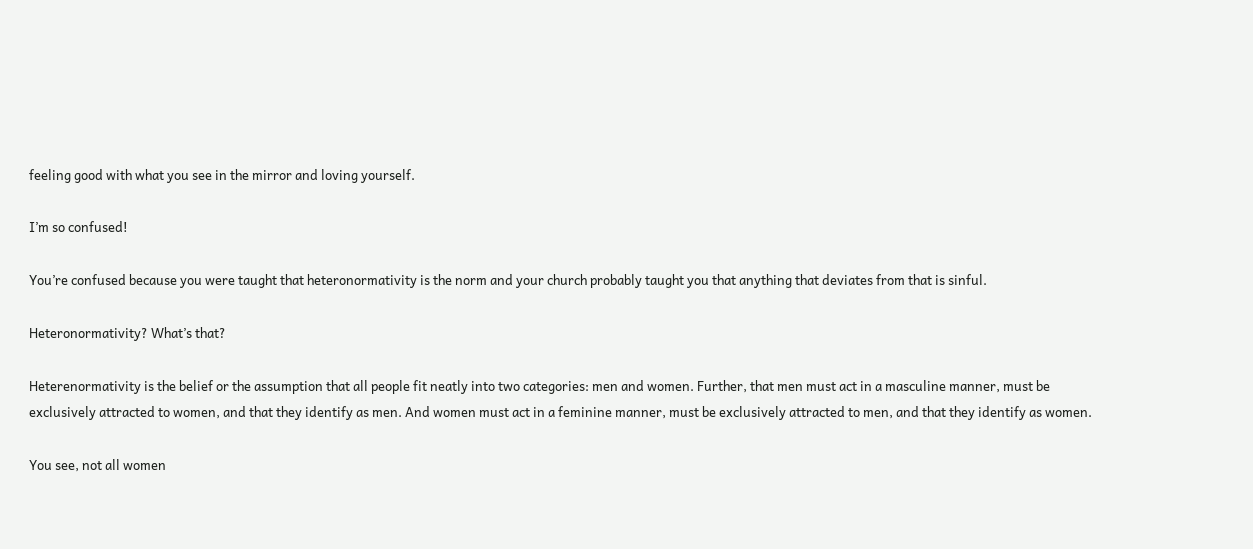feeling good with what you see in the mirror and loving yourself.

I’m so confused!

You’re confused because you were taught that heteronormativity is the norm and your church probably taught you that anything that deviates from that is sinful.

Heteronormativity? What’s that?

Heterenormativity is the belief or the assumption that all people fit neatly into two categories: men and women. Further, that men must act in a masculine manner, must be exclusively attracted to women, and that they identify as men. And women must act in a feminine manner, must be exclusively attracted to men, and that they identify as women.

You see, not all women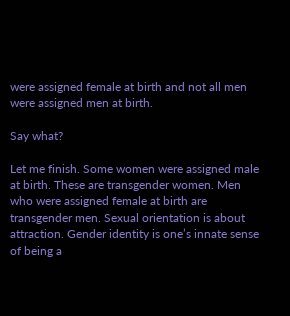were assigned female at birth and not all men were assigned men at birth.

Say what?

Let me finish. Some women were assigned male at birth. These are transgender women. Men who were assigned female at birth are transgender men. Sexual orientation is about attraction. Gender identity is one’s innate sense of being a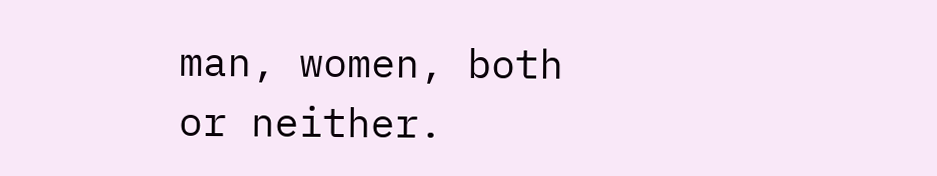man, women, both or neither.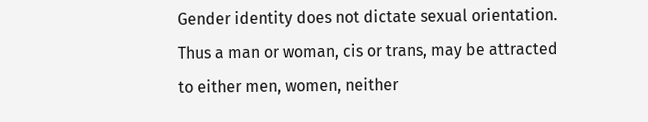Gender identity does not dictate sexual orientation. Thus a man or woman, cis or trans, may be attracted to either men, women, neither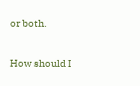or both.

How should I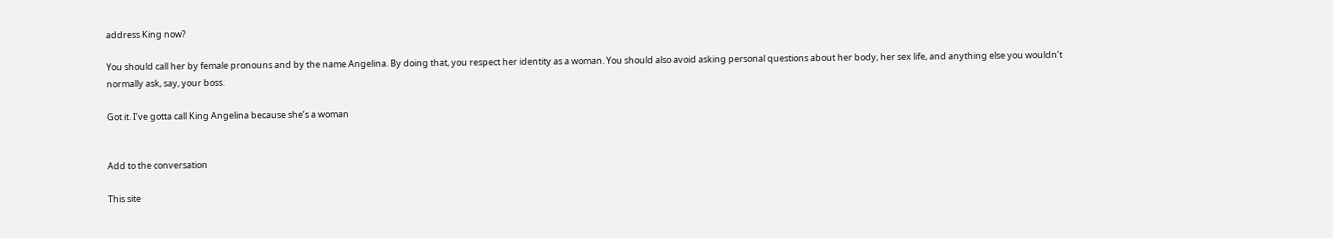address King now?

You should call her by female pronouns and by the name Angelina. By doing that, you respect her identity as a woman. You should also avoid asking personal questions about her body, her sex life, and anything else you wouldn’t normally ask, say, your boss.

Got it. I’ve gotta call King Angelina because she’s a woman


Add to the conversation

This site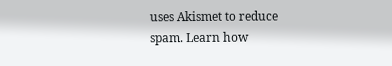uses Akismet to reduce spam. Learn how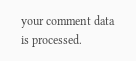your comment data is processed.